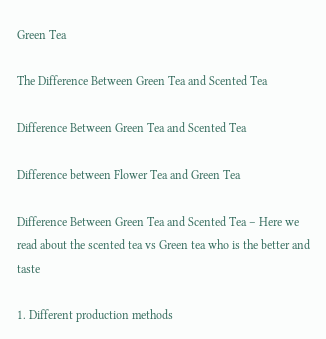Green Tea

The Difference Between Green Tea and Scented Tea

Difference Between Green Tea and Scented Tea

Difference between Flower Tea and Green Tea

Difference Between Green Tea and Scented Tea – Here we read about the scented tea vs Green tea who is the better and taste

1. Different production methods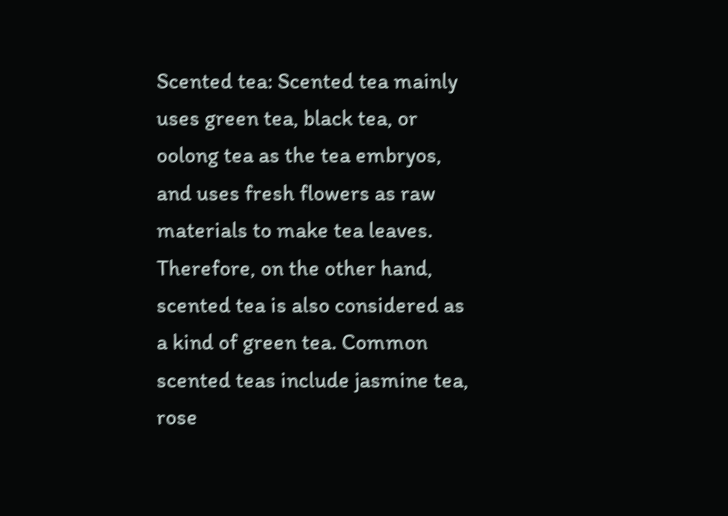Scented tea: Scented tea mainly uses green tea, black tea, or oolong tea as the tea embryos, and uses fresh flowers as raw materials to make tea leaves. Therefore, on the other hand, scented tea is also considered as a kind of green tea. Common scented teas include jasmine tea, rose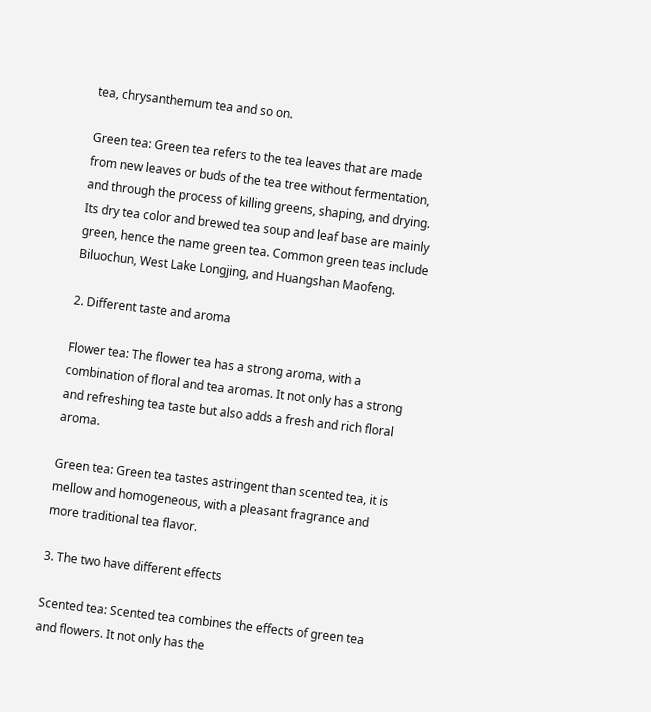tea, chrysanthemum tea and so on.

Green tea: Green tea refers to the tea leaves that are made from new leaves or buds of the tea tree without fermentation, and through the process of killing greens, shaping, and drying. Its dry tea color and brewed tea soup and leaf base are mainly green, hence the name green tea. Common green teas include Biluochun, West Lake Longjing, and Huangshan Maofeng.

2. Different taste and aroma

Flower tea: The flower tea has a strong aroma, with a combination of floral and tea aromas. It not only has a strong and refreshing tea taste but also adds a fresh and rich floral aroma.

Green tea: Green tea tastes astringent than scented tea, it is mellow and homogeneous, with a pleasant fragrance and more traditional tea flavor.

3. The two have different effects

Scented tea: Scented tea combines the effects of green tea and flowers. It not only has the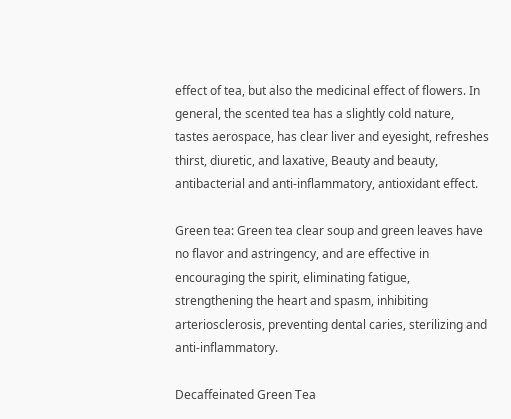effect of tea, but also the medicinal effect of flowers. In general, the scented tea has a slightly cold nature, tastes aerospace, has clear liver and eyesight, refreshes thirst, diuretic, and laxative, Beauty and beauty, antibacterial and anti-inflammatory, antioxidant effect.

Green tea: Green tea clear soup and green leaves have no flavor and astringency, and are effective in encouraging the spirit, eliminating fatigue, strengthening the heart and spasm, inhibiting arteriosclerosis, preventing dental caries, sterilizing and anti-inflammatory.

Decaffeinated Green Tea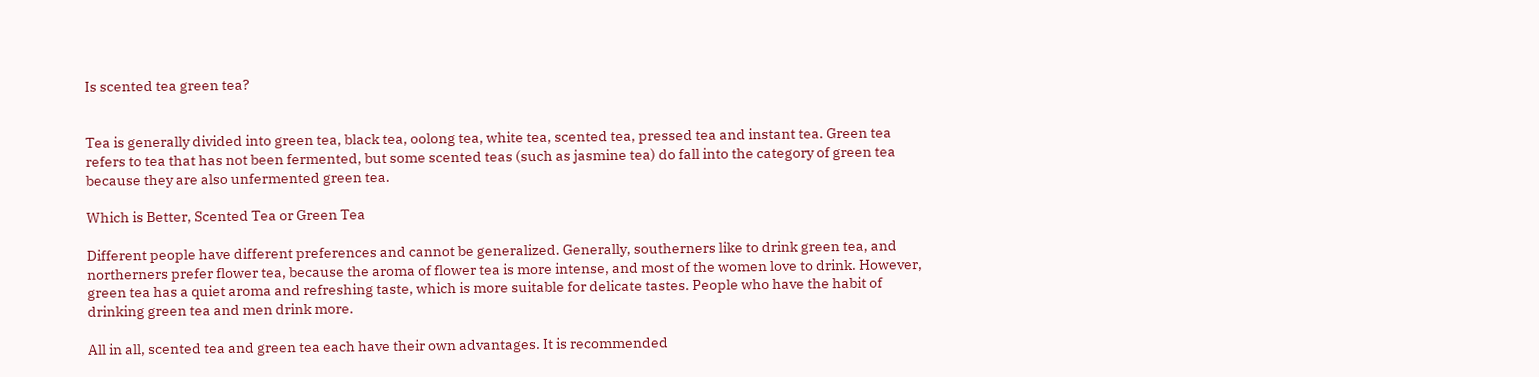Is scented tea green tea?


Tea is generally divided into green tea, black tea, oolong tea, white tea, scented tea, pressed tea and instant tea. Green tea refers to tea that has not been fermented, but some scented teas (such as jasmine tea) do fall into the category of green tea because they are also unfermented green tea.

Which is Better, Scented Tea or Green Tea

Different people have different preferences and cannot be generalized. Generally, southerners like to drink green tea, and northerners prefer flower tea, because the aroma of flower tea is more intense, and most of the women love to drink. However, green tea has a quiet aroma and refreshing taste, which is more suitable for delicate tastes. People who have the habit of drinking green tea and men drink more.

All in all, scented tea and green tea each have their own advantages. It is recommended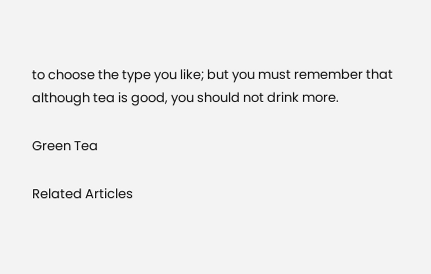to choose the type you like; but you must remember that although tea is good, you should not drink more.

Green Tea

Related Articles